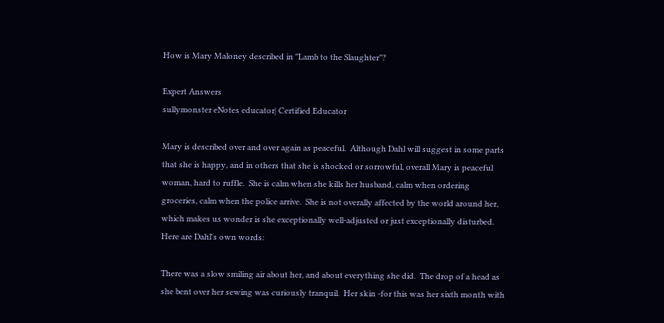How is Mary Maloney described in "Lamb to the Slaughter"?

Expert Answers
sullymonster eNotes educator| Certified Educator

Mary is described over and over again as peaceful.  Although Dahl will suggest in some parts that she is happy, and in others that she is shocked or sorrowful, overall Mary is peaceful woman, hard to ruffle.  She is calm when she kills her husband, calm when ordering groceries, calm when the police arrive.  She is not overally affected by the world around her, which makes us wonder is she exceptionally well-adjusted or just exceptionally disturbed.  Here are Dahl's own words:

There was a slow smiling air about her, and about everything she did.  The drop of a head as she bent over her sewing was curiously tranquil.  Her skin -for this was her sixth month with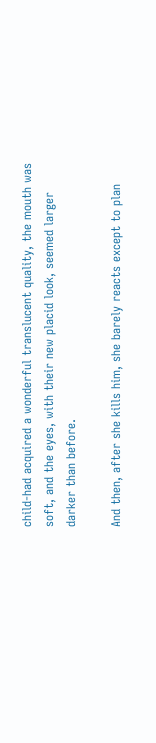child-had acquired a wonderful translucent quality, the mouth was soft, and the eyes, with their new placid look, seemed larger darker than before.

And then, after she kills him, she barely reacts except to plan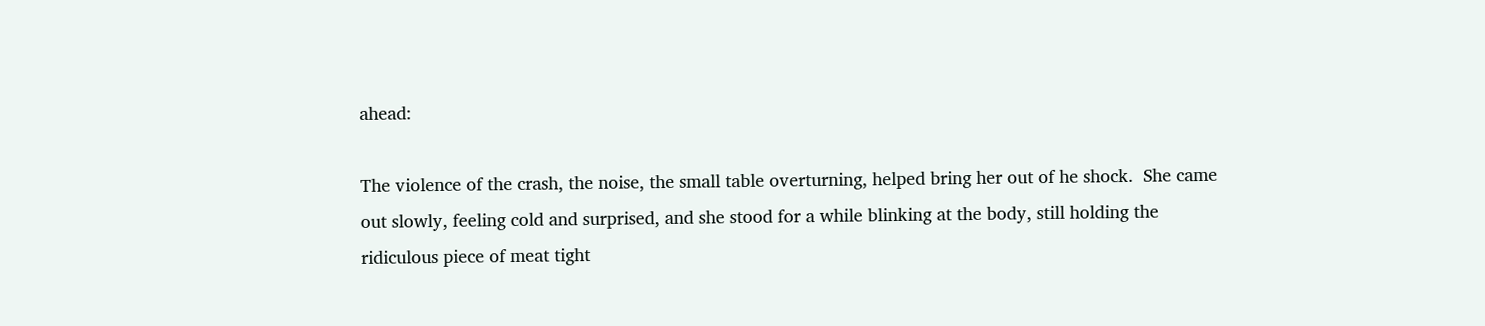ahead:

The violence of the crash, the noise, the small table overturning, helped bring her out of he shock.  She came out slowly, feeling cold and surprised, and she stood for a while blinking at the body, still holding the ridiculous piece of meat tight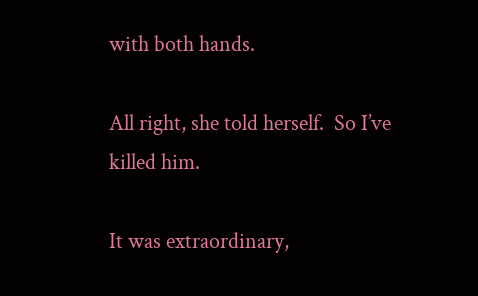with both hands.

All right, she told herself.  So I’ve killed him.

It was extraordinary,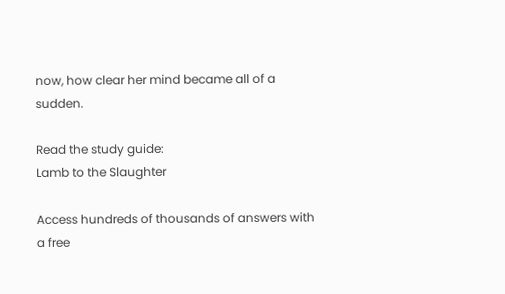now, how clear her mind became all of a sudden.

Read the study guide:
Lamb to the Slaughter

Access hundreds of thousands of answers with a free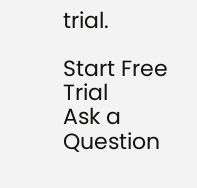trial.

Start Free Trial
Ask a Question